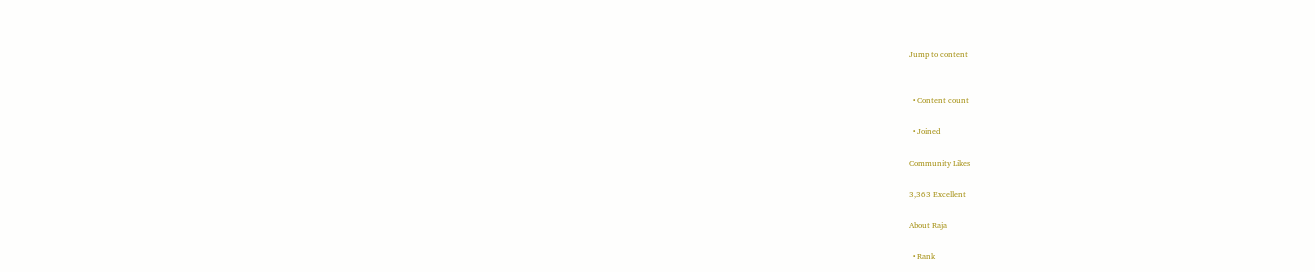Jump to content


  • Content count

  • Joined

Community Likes

3,363 Excellent

About Raja

  • Rank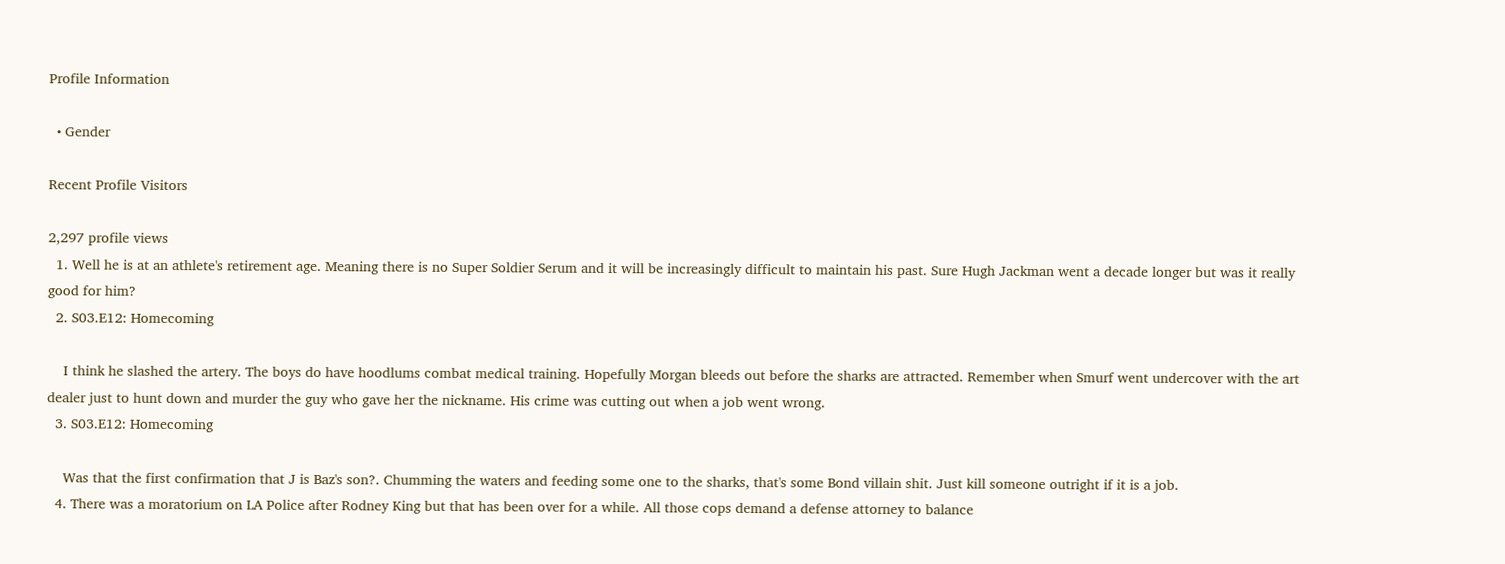Profile Information

  • Gender

Recent Profile Visitors

2,297 profile views
  1. Well he is at an athlete's retirement age. Meaning there is no Super Soldier Serum and it will be increasingly difficult to maintain his past. Sure Hugh Jackman went a decade longer but was it really good for him?
  2. S03.E12: Homecoming

    I think he slashed the artery. The boys do have hoodlums combat medical training. Hopefully Morgan bleeds out before the sharks are attracted. Remember when Smurf went undercover with the art dealer just to hunt down and murder the guy who gave her the nickname. His crime was cutting out when a job went wrong.
  3. S03.E12: Homecoming

    Was that the first confirmation that J is Baz's son?. Chumming the waters and feeding some one to the sharks, that's some Bond villain shit. Just kill someone outright if it is a job.
  4. There was a moratorium on LA Police after Rodney King but that has been over for a while. All those cops demand a defense attorney to balance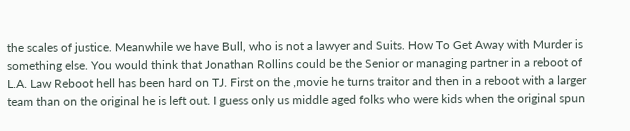the scales of justice. Meanwhile we have Bull, who is not a lawyer and Suits. How To Get Away with Murder is something else. You would think that Jonathan Rollins could be the Senior or managing partner in a reboot of L.A. Law Reboot hell has been hard on TJ. First on the ,movie he turns traitor and then in a reboot with a larger team than on the original he is left out. I guess only us middle aged folks who were kids when the original spun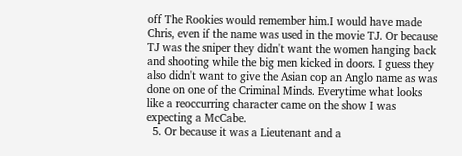off The Rookies would remember him.I would have made Chris, even if the name was used in the movie TJ. Or because TJ was the sniper they didn't want the women hanging back and shooting while the big men kicked in doors. I guess they also didn't want to give the Asian cop an Anglo name as was done on one of the Criminal Minds. Everytime what looks like a reoccurring character came on the show I was expecting a McCabe.
  5. Or because it was a Lieutenant and a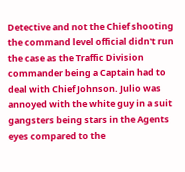Detective and not the Chief shooting the command level official didn't run the case as the Traffic Division commander being a Captain had to deal with Chief Johnson. Julio was annoyed with the white guy in a suit gangsters being stars in the Agents eyes compared to the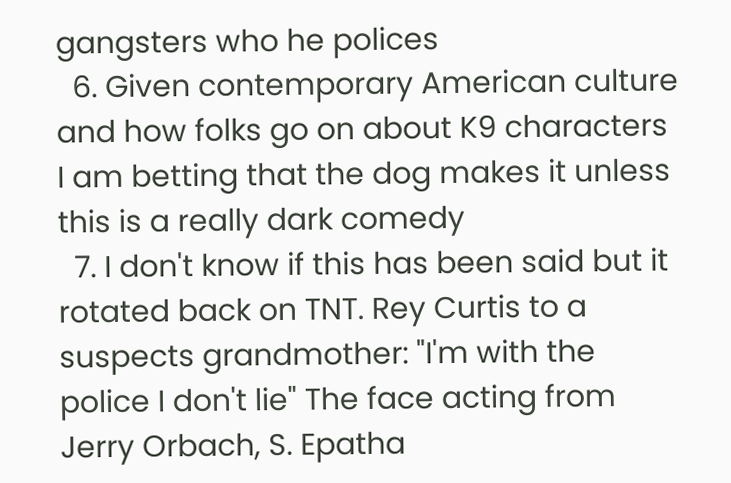gangsters who he polices
  6. Given contemporary American culture and how folks go on about K9 characters I am betting that the dog makes it unless this is a really dark comedy
  7. I don't know if this has been said but it rotated back on TNT. Rey Curtis to a suspects grandmother: "I'm with the police I don't lie" The face acting from Jerry Orbach, S. Epatha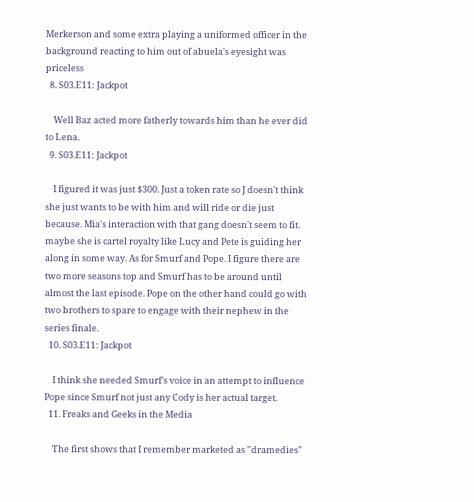Merkerson and some extra playing a uniformed officer in the background reacting to him out of abuela's eyesight was priceless
  8. S03.E11: Jackpot

    Well Baz acted more fatherly towards him than he ever did to Lena.
  9. S03.E11: Jackpot

    I figured it was just $300. Just a token rate so J doesn't think she just wants to be with him and will ride or die just because. Mia's interaction with that gang doesn't seem to fit. maybe she is cartel royalty like Lucy and Pete is guiding her along in some way. As for Smurf and Pope. I figure there are two more seasons top and Smurf has to be around until almost the last episode. Pope on the other hand could go with two brothers to spare to engage with their nephew in the series finale.
  10. S03.E11: Jackpot

    I think she needed Smurf's voice in an attempt to influence Pope since Smurf not just any Cody is her actual target.
  11. Freaks and Geeks in the Media

    The first shows that I remember marketed as "dramedies"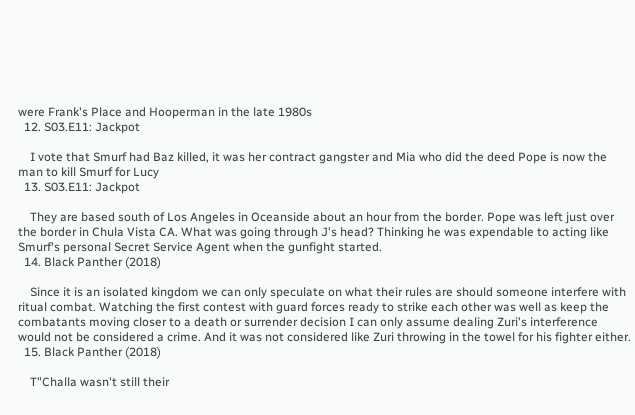were Frank's Place and Hooperman in the late 1980s
  12. S03.E11: Jackpot

    I vote that Smurf had Baz killed, it was her contract gangster and Mia who did the deed Pope is now the man to kill Smurf for Lucy
  13. S03.E11: Jackpot

    They are based south of Los Angeles in Oceanside about an hour from the border. Pope was left just over the border in Chula Vista CA. What was going through J's head? Thinking he was expendable to acting like Smurf's personal Secret Service Agent when the gunfight started.
  14. Black Panther (2018)

    Since it is an isolated kingdom we can only speculate on what their rules are should someone interfere with ritual combat. Watching the first contest with guard forces ready to strike each other was well as keep the combatants moving closer to a death or surrender decision I can only assume dealing Zuri's interference would not be considered a crime. And it was not considered like Zuri throwing in the towel for his fighter either.
  15. Black Panther (2018)

    T"Challa wasn't still their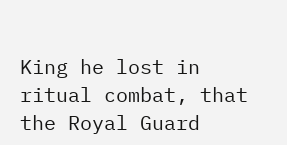King he lost in ritual combat, that the Royal Guard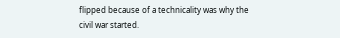flipped because of a technicality was why the civil war started.